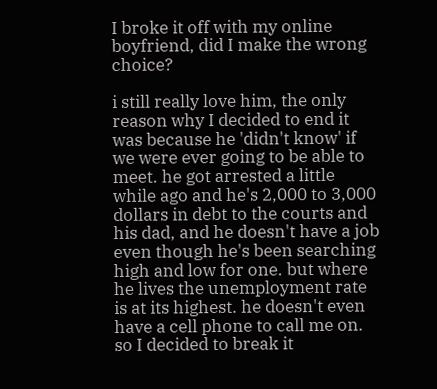I broke it off with my online boyfriend, did I make the wrong choice?

i still really love him, the only reason why I decided to end it was because he 'didn't know' if we were ever going to be able to meet. he got arrested a little while ago and he's 2,000 to 3,000 dollars in debt to the courts and his dad, and he doesn't have a job even though he's been searching high and low for one. but where he lives the unemployment rate is at its highest. he doesn't even have a cell phone to call me on. so I decided to break it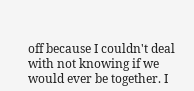off because I couldn't deal with not knowing if we would ever be together. I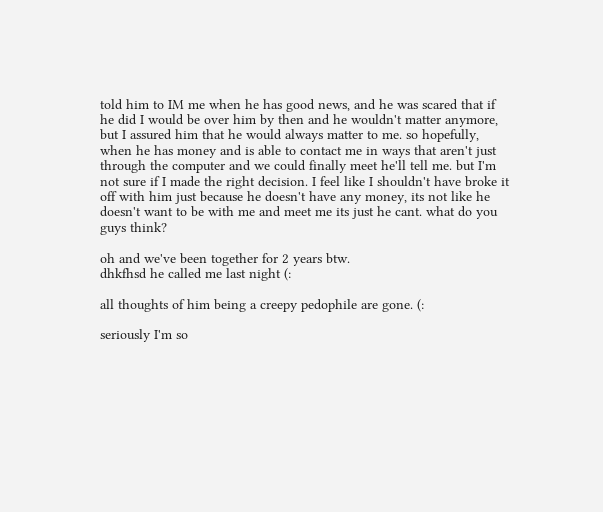told him to IM me when he has good news, and he was scared that if he did I would be over him by then and he wouldn't matter anymore, but I assured him that he would always matter to me. so hopefully, when he has money and is able to contact me in ways that aren't just through the computer and we could finally meet he'll tell me. but I'm not sure if I made the right decision. I feel like I shouldn't have broke it off with him just because he doesn't have any money, its not like he doesn't want to be with me and meet me its just he cant. what do you guys think?

oh and we've been together for 2 years btw.
dhkfhsd he called me last night (:

all thoughts of him being a creepy pedophile are gone. (:

seriously I'm so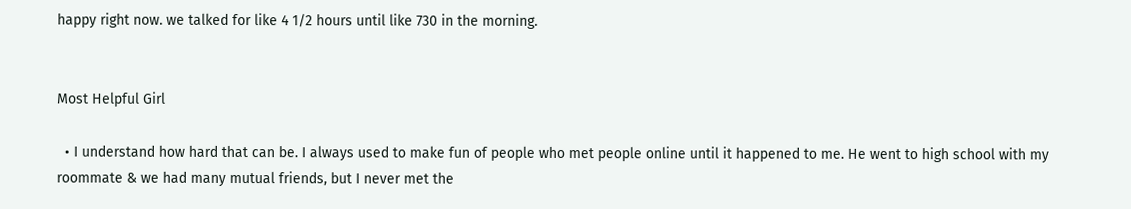happy right now. we talked for like 4 1/2 hours until like 730 in the morning.


Most Helpful Girl

  • I understand how hard that can be. I always used to make fun of people who met people online until it happened to me. He went to high school with my roommate & we had many mutual friends, but I never met the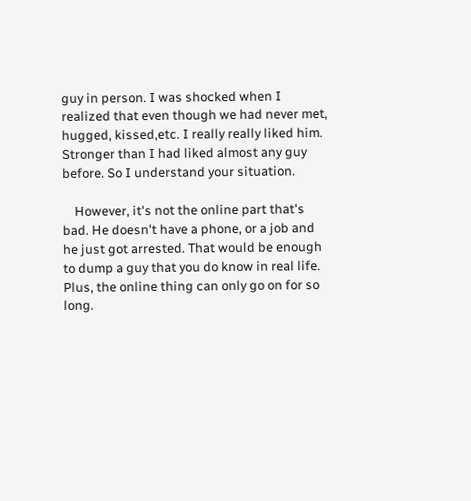guy in person. I was shocked when I realized that even though we had never met, hugged, kissed,etc. I really really liked him. Stronger than I had liked almost any guy before. So I understand your situation.

    However, it's not the online part that's bad. He doesn't have a phone, or a job and he just got arrested. That would be enough to dump a guy that you do know in real life. Plus, the online thing can only go on for so long.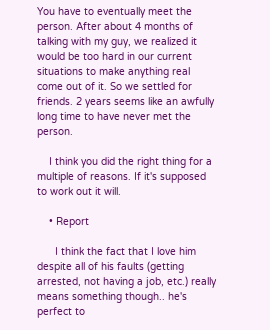You have to eventually meet the person. After about 4 months of talking with my guy, we realized it would be too hard in our current situations to make anything real come out of it. So we settled for friends. 2 years seems like an awfully long time to have never met the person.

    I think you did the right thing for a multiple of reasons. If it's supposed to work out it will.

    • Report

      I think the fact that I love him despite all of his faults (getting arrested, not having a job, etc.) really means something though.. he's perfect to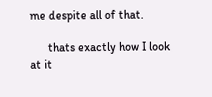me despite all of that.

      thats exactly how I look at it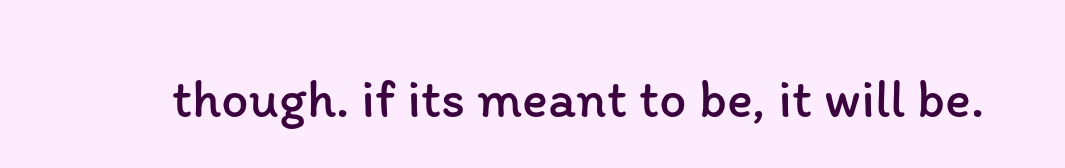though. if its meant to be, it will be.